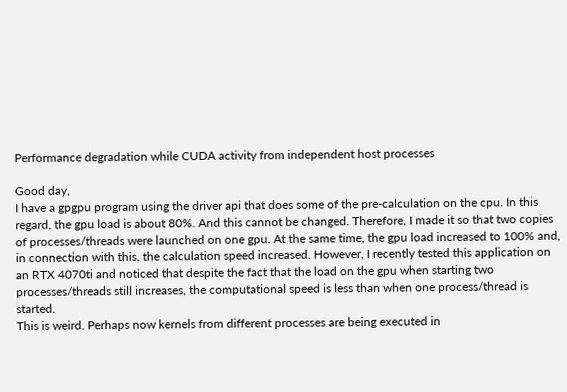Performance degradation while CUDA activity from independent host processes

Good day,
I have a gpgpu program using the driver api that does some of the pre-calculation on the cpu. In this regard, the gpu load is about 80%. And this cannot be changed. Therefore, I made it so that two copies of processes/threads were launched on one gpu. At the same time, the gpu load increased to 100% and, in connection with this, the calculation speed increased. However, I recently tested this application on an RTX 4070ti and noticed that despite the fact that the load on the gpu when starting two processes/threads still increases, the computational speed is less than when one process/thread is started.
This is weird. Perhaps now kernels from different processes are being executed in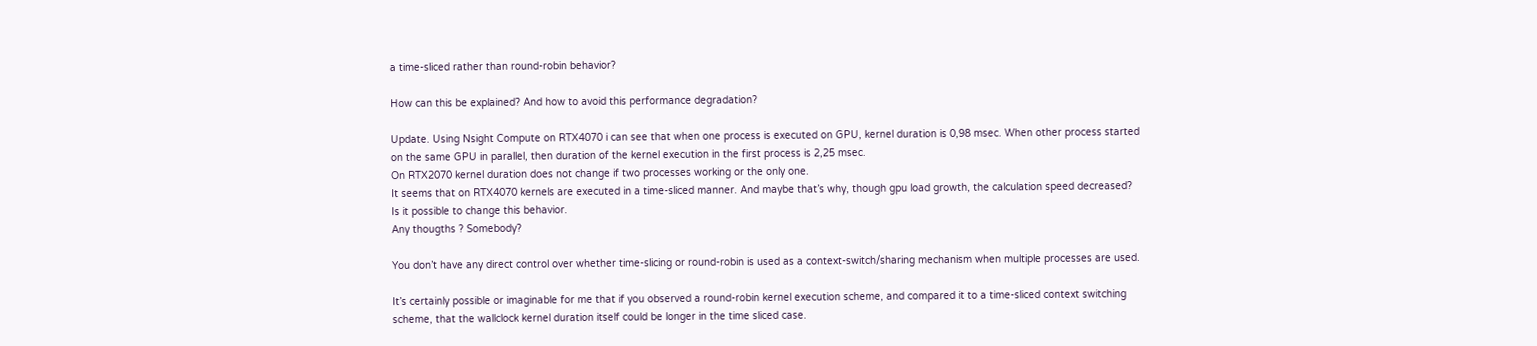a time-sliced rather than round-robin behavior?

How can this be explained? And how to avoid this performance degradation?

Update. Using Nsight Compute on RTX4070 i can see that when one process is executed on GPU, kernel duration is 0,98 msec. When other process started on the same GPU in parallel, then duration of the kernel execution in the first process is 2,25 msec.
On RTX2070 kernel duration does not change if two processes working or the only one.
It seems that on RTX4070 kernels are executed in a time-sliced manner. And maybe that’s why, though gpu load growth, the calculation speed decreased?
Is it possible to change this behavior.
Any thougths ? Somebody?

You don’t have any direct control over whether time-slicing or round-robin is used as a context-switch/sharing mechanism when multiple processes are used.

It’s certainly possible or imaginable for me that if you observed a round-robin kernel execution scheme, and compared it to a time-sliced context switching scheme, that the wallclock kernel duration itself could be longer in the time sliced case.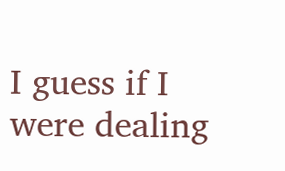I guess if I were dealing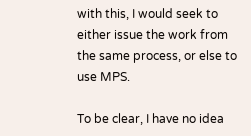with this, I would seek to either issue the work from the same process, or else to use MPS.

To be clear, I have no idea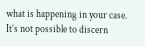what is happening in your case. It’s not possible to discern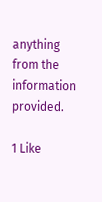anything from the information provided.

1 Like